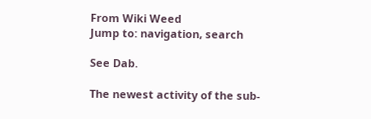From Wiki Weed
Jump to: navigation, search

See Dab.

The newest activity of the sub-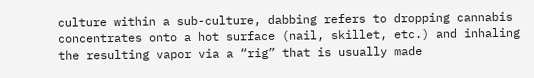culture within a sub-culture, dabbing refers to dropping cannabis concentrates onto a hot surface (nail, skillet, etc.) and inhaling the resulting vapor via a “rig” that is usually made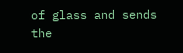of glass and sends the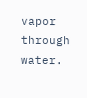vapor through water.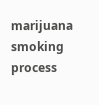marijuana smoking process